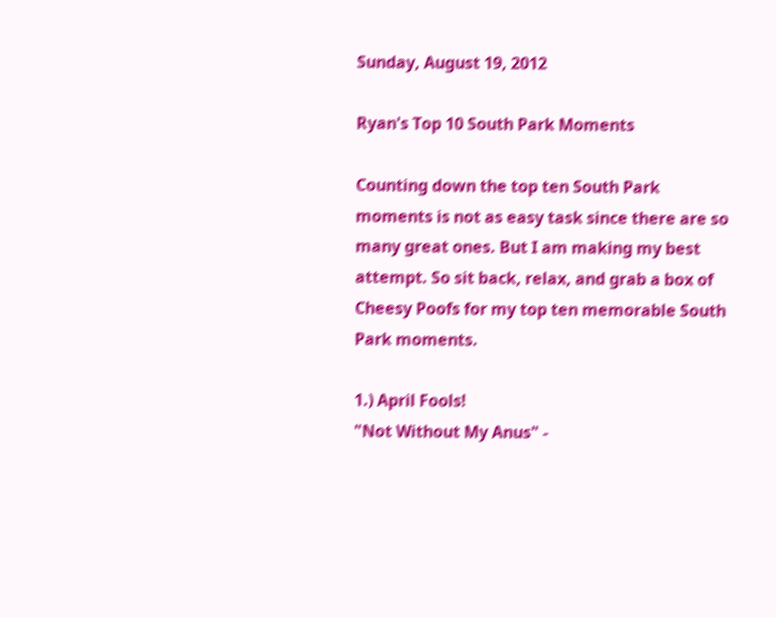Sunday, August 19, 2012

Ryan's Top 10 South Park Moments

Counting down the top ten South Park moments is not as easy task since there are so many great ones. But I am making my best attempt. So sit back, relax, and grab a box of Cheesy Poofs for my top ten memorable South Park moments.

1.) April Fools!
"Not Without My Anus" -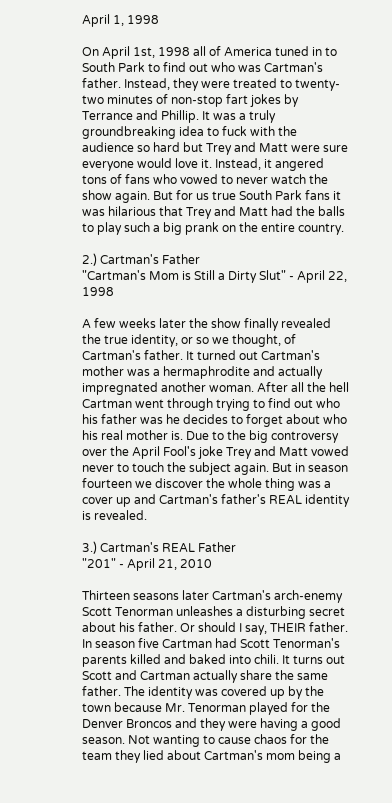April 1, 1998

On April 1st, 1998 all of America tuned in to South Park to find out who was Cartman's father. Instead, they were treated to twenty-two minutes of non-stop fart jokes by Terrance and Phillip. It was a truly groundbreaking idea to fuck with the audience so hard but Trey and Matt were sure everyone would love it. Instead, it angered tons of fans who vowed to never watch the show again. But for us true South Park fans it was hilarious that Trey and Matt had the balls to play such a big prank on the entire country.

2.) Cartman's Father
"Cartman's Mom is Still a Dirty Slut" - April 22, 1998

A few weeks later the show finally revealed the true identity, or so we thought, of Cartman's father. It turned out Cartman's mother was a hermaphrodite and actually impregnated another woman. After all the hell Cartman went through trying to find out who his father was he decides to forget about who his real mother is. Due to the big controversy over the April Fool's joke Trey and Matt vowed never to touch the subject again. But in season fourteen we discover the whole thing was a cover up and Cartman's father's REAL identity is revealed.

3.) Cartman's REAL Father
"201" - April 21, 2010

Thirteen seasons later Cartman's arch-enemy Scott Tenorman unleashes a disturbing secret about his father. Or should I say, THEIR father. In season five Cartman had Scott Tenorman's parents killed and baked into chili. It turns out Scott and Cartman actually share the same father. The identity was covered up by the town because Mr. Tenorman played for the Denver Broncos and they were having a good season. Not wanting to cause chaos for the team they lied about Cartman's mom being a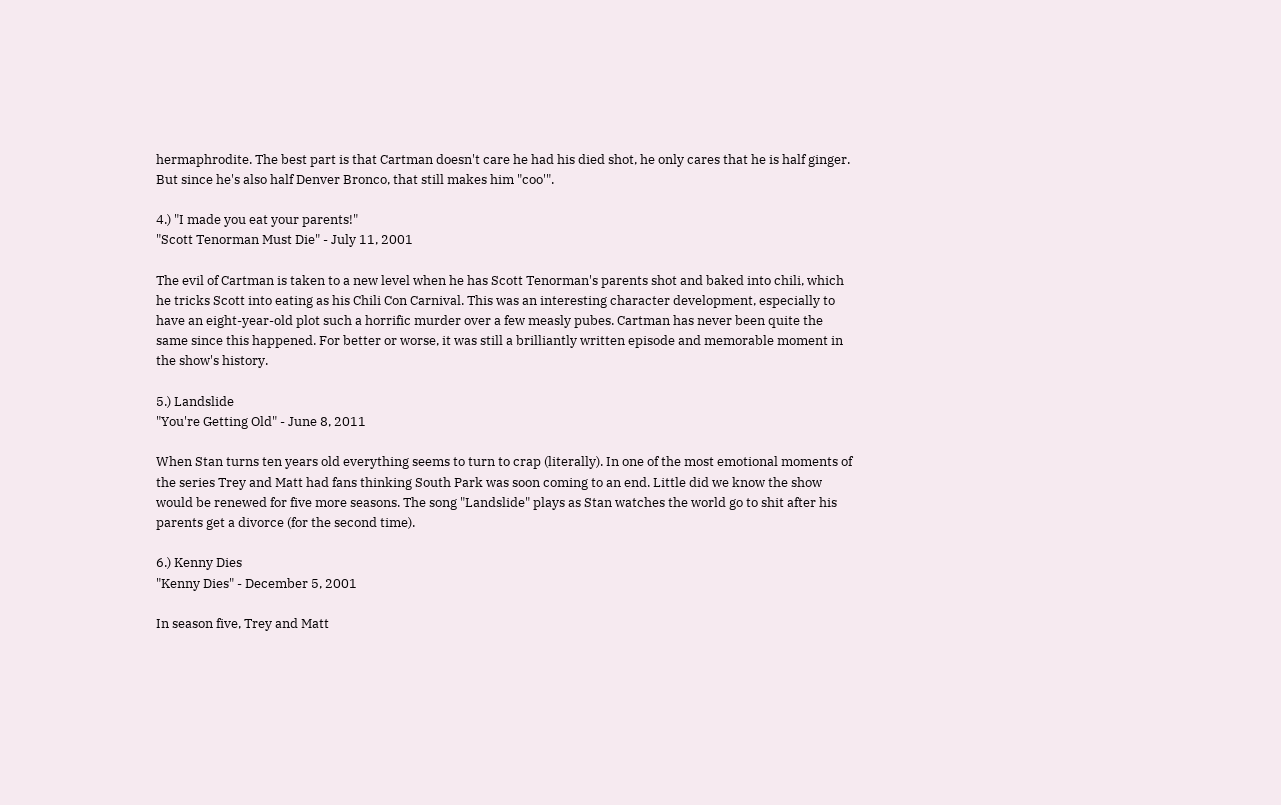hermaphrodite. The best part is that Cartman doesn't care he had his died shot, he only cares that he is half ginger. But since he's also half Denver Bronco, that still makes him "coo'".

4.) "I made you eat your parents!"
"Scott Tenorman Must Die" - July 11, 2001

The evil of Cartman is taken to a new level when he has Scott Tenorman's parents shot and baked into chili, which he tricks Scott into eating as his Chili Con Carnival. This was an interesting character development, especially to have an eight-year-old plot such a horrific murder over a few measly pubes. Cartman has never been quite the same since this happened. For better or worse, it was still a brilliantly written episode and memorable moment in the show's history.

5.) Landslide
"You're Getting Old" - June 8, 2011

When Stan turns ten years old everything seems to turn to crap (literally). In one of the most emotional moments of the series Trey and Matt had fans thinking South Park was soon coming to an end. Little did we know the show would be renewed for five more seasons. The song "Landslide" plays as Stan watches the world go to shit after his parents get a divorce (for the second time).

6.) Kenny Dies
"Kenny Dies" - December 5, 2001

In season five, Trey and Matt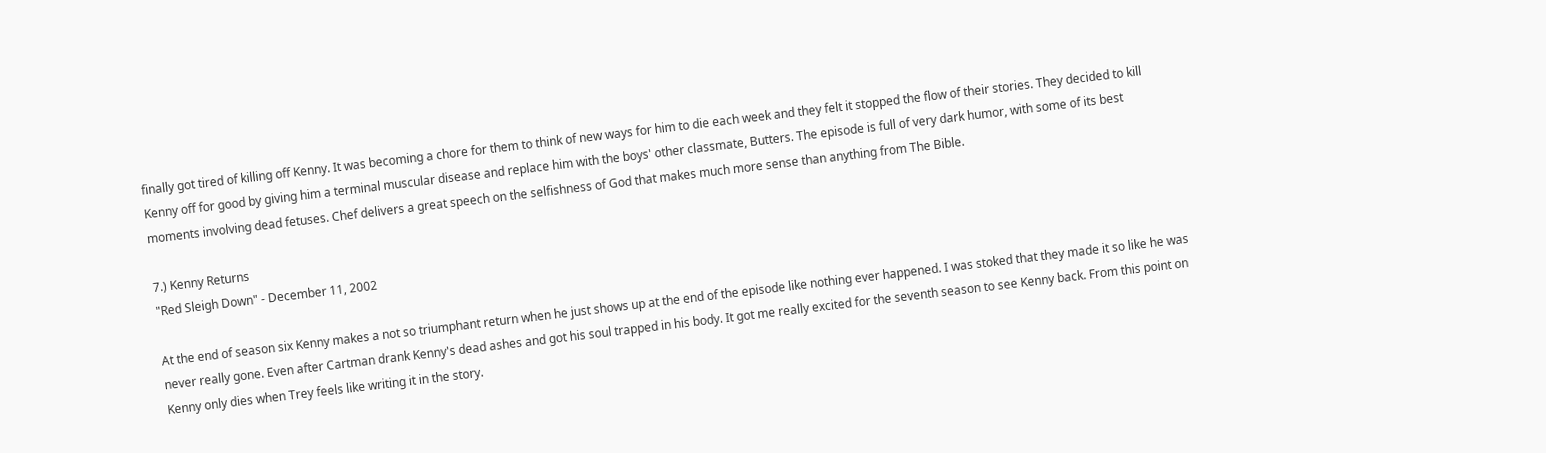finally got tired of killing off Kenny. It was becoming a chore for them to think of new ways for him to die each week and they felt it stopped the flow of their stories. They decided to kill Kenny off for good by giving him a terminal muscular disease and replace him with the boys' other classmate, Butters. The episode is full of very dark humor, with some of its best moments involving dead fetuses. Chef delivers a great speech on the selfishness of God that makes much more sense than anything from The Bible.

7.) Kenny Returns
"Red Sleigh Down" - December 11, 2002

At the end of season six Kenny makes a not so triumphant return when he just shows up at the end of the episode like nothing ever happened. I was stoked that they made it so like he was never really gone. Even after Cartman drank Kenny's dead ashes and got his soul trapped in his body. It got me really excited for the seventh season to see Kenny back. From this point on Kenny only dies when Trey feels like writing it in the story.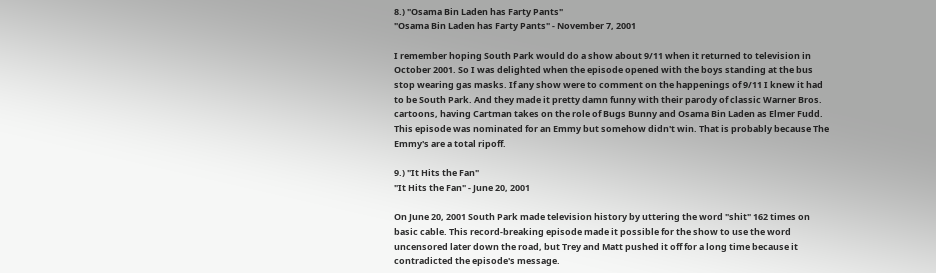8.) "Osama Bin Laden has Farty Pants"
"Osama Bin Laden has Farty Pants" - November 7, 2001

I remember hoping South Park would do a show about 9/11 when it returned to television in October 2001. So I was delighted when the episode opened with the boys standing at the bus stop wearing gas masks. If any show were to comment on the happenings of 9/11 I knew it had to be South Park. And they made it pretty damn funny with their parody of classic Warner Bros. cartoons, having Cartman takes on the role of Bugs Bunny and Osama Bin Laden as Elmer Fudd. This episode was nominated for an Emmy but somehow didn't win. That is probably because The Emmy's are a total ripoff.

9.) "It Hits the Fan"
"It Hits the Fan" - June 20, 2001

On June 20, 2001 South Park made television history by uttering the word "shit" 162 times on basic cable. This record-breaking episode made it possible for the show to use the word uncensored later down the road, but Trey and Matt pushed it off for a long time because it contradicted the episode's message.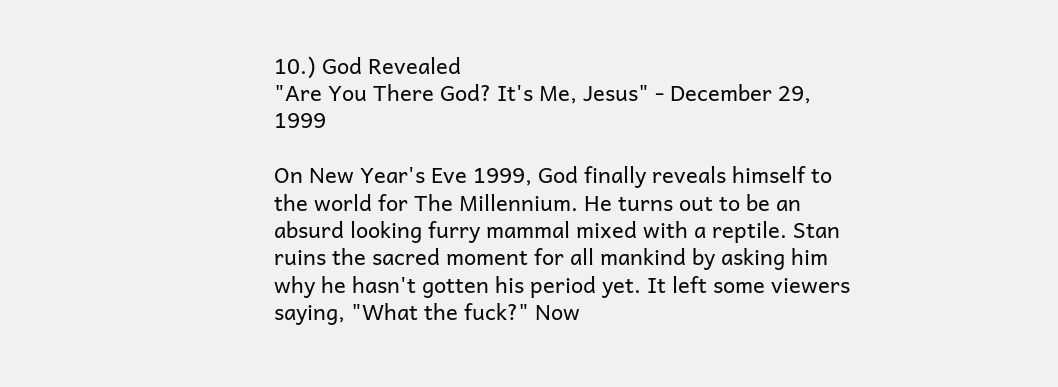10.) God Revealed
"Are You There God? It's Me, Jesus" - December 29, 1999

On New Year's Eve 1999, God finally reveals himself to the world for The Millennium. He turns out to be an absurd looking furry mammal mixed with a reptile. Stan ruins the sacred moment for all mankind by asking him why he hasn't gotten his period yet. It left some viewers saying, "What the fuck?" Now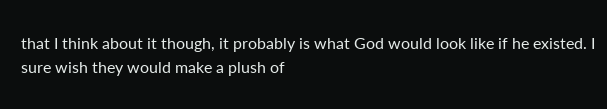that I think about it though, it probably is what God would look like if he existed. I sure wish they would make a plush of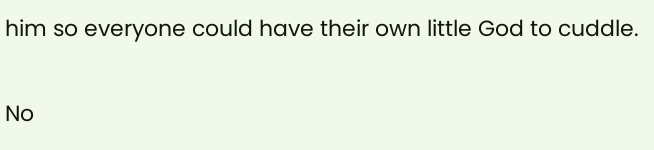him so everyone could have their own little God to cuddle.

No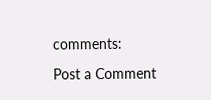comments:

Post a Comment